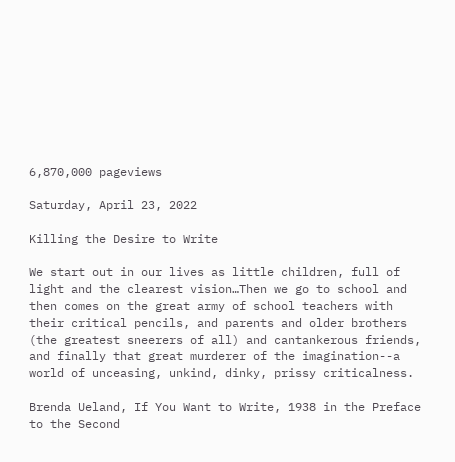6,870,000 pageviews

Saturday, April 23, 2022

Killing the Desire to Write

We start out in our lives as little children, full of light and the clearest vision…Then we go to school and then comes on the great army of school teachers with their critical pencils, and parents and older brothers (the greatest sneerers of all) and cantankerous friends, and finally that great murderer of the imagination--a world of unceasing, unkind, dinky, prissy criticalness.

Brenda Ueland, If You Want to Write, 1938 in the Preface to the Second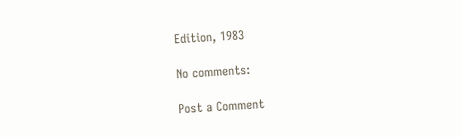Edition, 1983

No comments:

Post a Comment